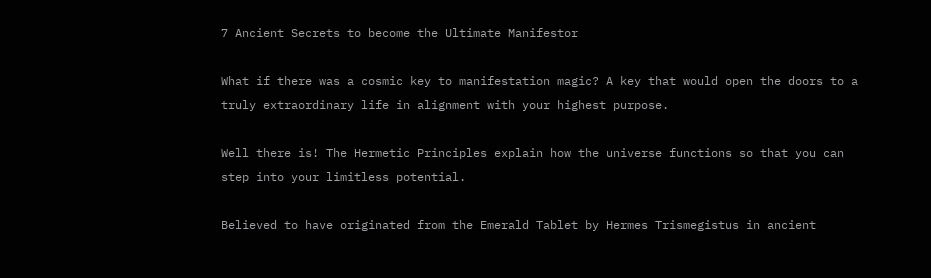7 Ancient Secrets to become the Ultimate Manifestor

What if there was a cosmic key to manifestation magic? A key that would open the doors to a truly extraordinary life in alignment with your highest purpose.

Well there is! The Hermetic Principles explain how the universe functions so that you can step into your limitless potential.

Believed to have originated from the Emerald Tablet by Hermes Trismegistus in ancient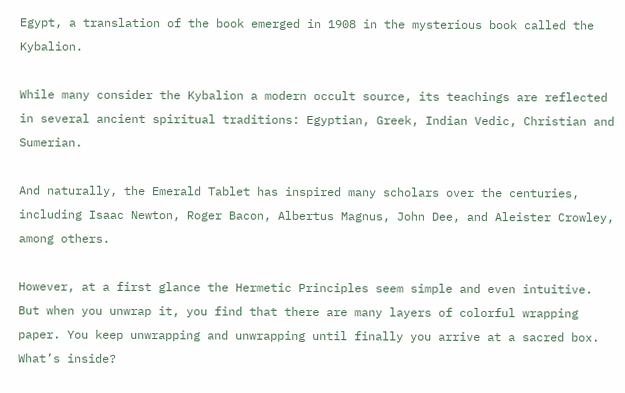Egypt, a translation of the book emerged in 1908 in the mysterious book called the Kybalion.

While many consider the Kybalion a modern occult source, its teachings are reflected in several ancient spiritual traditions: Egyptian, Greek, Indian Vedic, Christian and Sumerian.

And naturally, the Emerald Tablet has inspired many scholars over the centuries, including Isaac Newton, Roger Bacon, Albertus Magnus, John Dee, and Aleister Crowley, among others.

However, at a first glance the Hermetic Principles seem simple and even intuitive. But when you unwrap it, you find that there are many layers of colorful wrapping paper. You keep unwrapping and unwrapping until finally you arrive at a sacred box. What’s inside?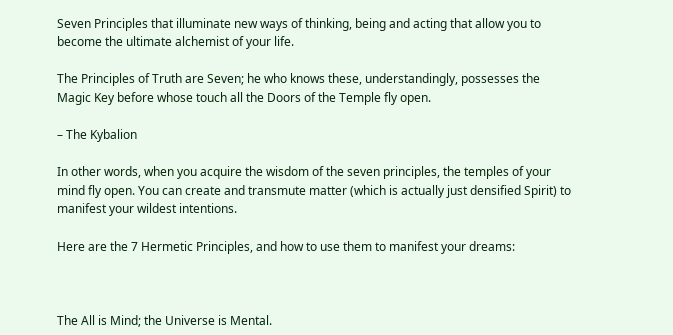Seven Principles that illuminate new ways of thinking, being and acting that allow you to become the ultimate alchemist of your life.

The Principles of Truth are Seven; he who knows these, understandingly, possesses the Magic Key before whose touch all the Doors of the Temple fly open.

– The Kybalion

In other words, when you acquire the wisdom of the seven principles, the temples of your mind fly open. You can create and transmute matter (which is actually just densified Spirit) to manifest your wildest intentions.

Here are the 7 Hermetic Principles, and how to use them to manifest your dreams:



The All is Mind; the Universe is Mental.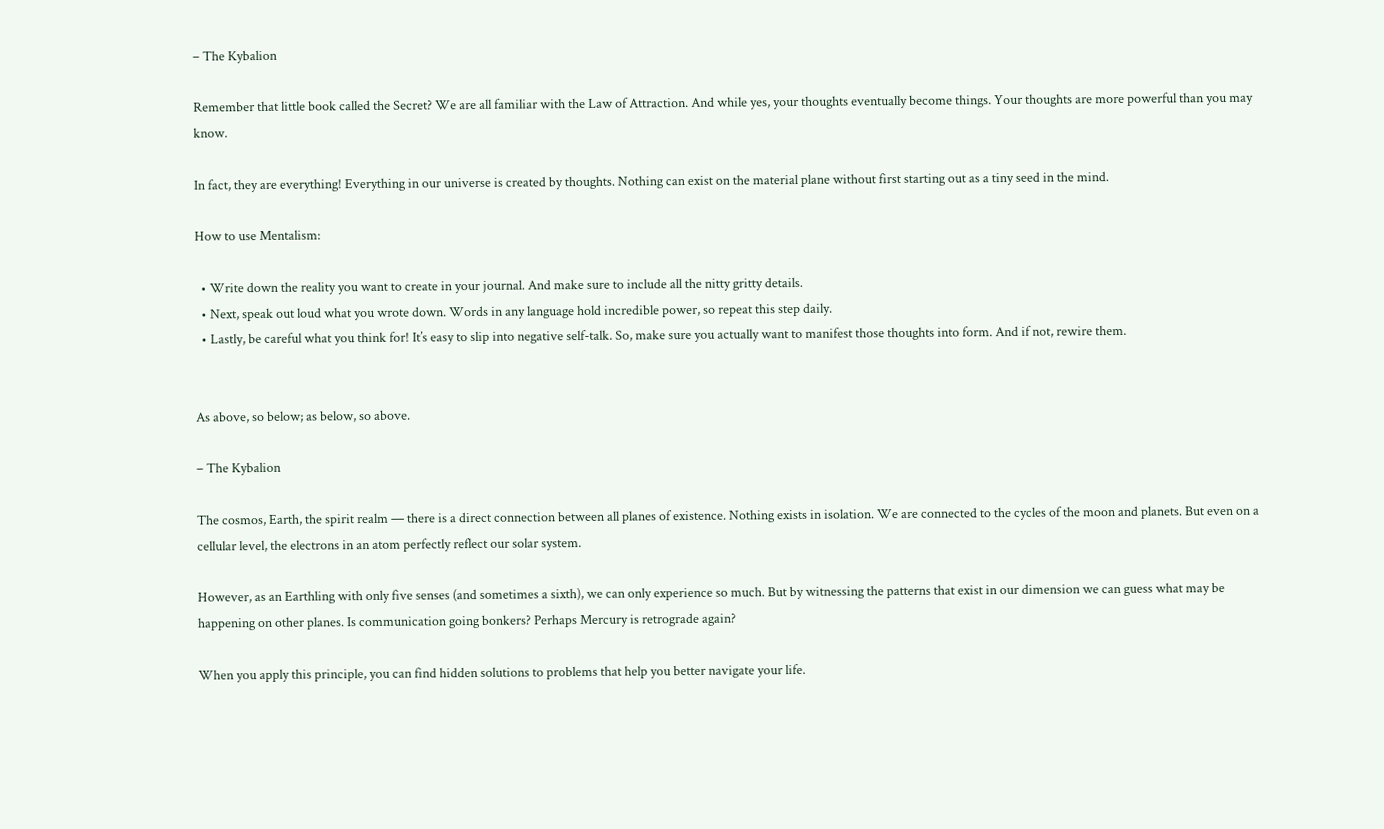– The Kybalion

Remember that little book called the Secret? We are all familiar with the Law of Attraction. And while yes, your thoughts eventually become things. Your thoughts are more powerful than you may know.

In fact, they are everything! Everything in our universe is created by thoughts. Nothing can exist on the material plane without first starting out as a tiny seed in the mind.

How to use Mentalism:

  • Write down the reality you want to create in your journal. And make sure to include all the nitty gritty details.
  • Next, speak out loud what you wrote down. Words in any language hold incredible power, so repeat this step daily.
  • Lastly, be careful what you think for! It’s easy to slip into negative self-talk. So, make sure you actually want to manifest those thoughts into form. And if not, rewire them.


As above, so below; as below, so above.

– The Kybalion

The cosmos, Earth, the spirit realm — there is a direct connection between all planes of existence. Nothing exists in isolation. We are connected to the cycles of the moon and planets. But even on a cellular level, the electrons in an atom perfectly reflect our solar system.

However, as an Earthling with only five senses (and sometimes a sixth), we can only experience so much. But by witnessing the patterns that exist in our dimension we can guess what may be happening on other planes. Is communication going bonkers? Perhaps Mercury is retrograde again?

When you apply this principle, you can find hidden solutions to problems that help you better navigate your life.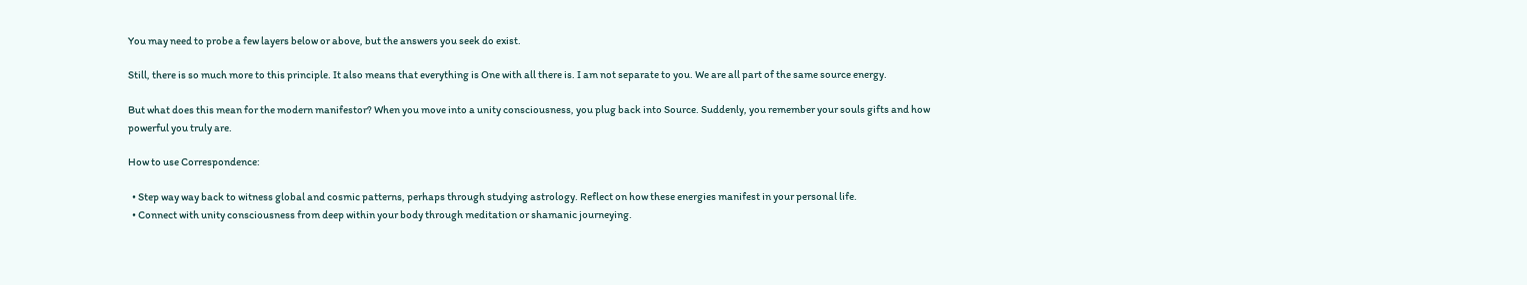You may need to probe a few layers below or above, but the answers you seek do exist.

Still, there is so much more to this principle. It also means that everything is One with all there is. I am not separate to you. We are all part of the same source energy.

But what does this mean for the modern manifestor? When you move into a unity consciousness, you plug back into Source. Suddenly, you remember your souls gifts and how powerful you truly are.

How to use Correspondence:

  • Step way way back to witness global and cosmic patterns, perhaps through studying astrology. Reflect on how these energies manifest in your personal life.
  • Connect with unity consciousness from deep within your body through meditation or shamanic journeying.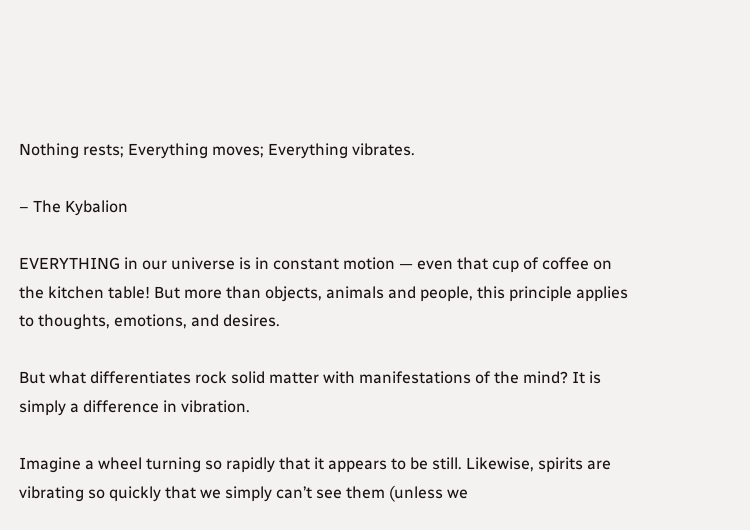Nothing rests; Everything moves; Everything vibrates.

– The Kybalion

EVERYTHING in our universe is in constant motion — even that cup of coffee on the kitchen table! But more than objects, animals and people, this principle applies to thoughts, emotions, and desires.

But what differentiates rock solid matter with manifestations of the mind? It is simply a difference in vibration.

Imagine a wheel turning so rapidly that it appears to be still. Likewise, spirits are vibrating so quickly that we simply can’t see them (unless we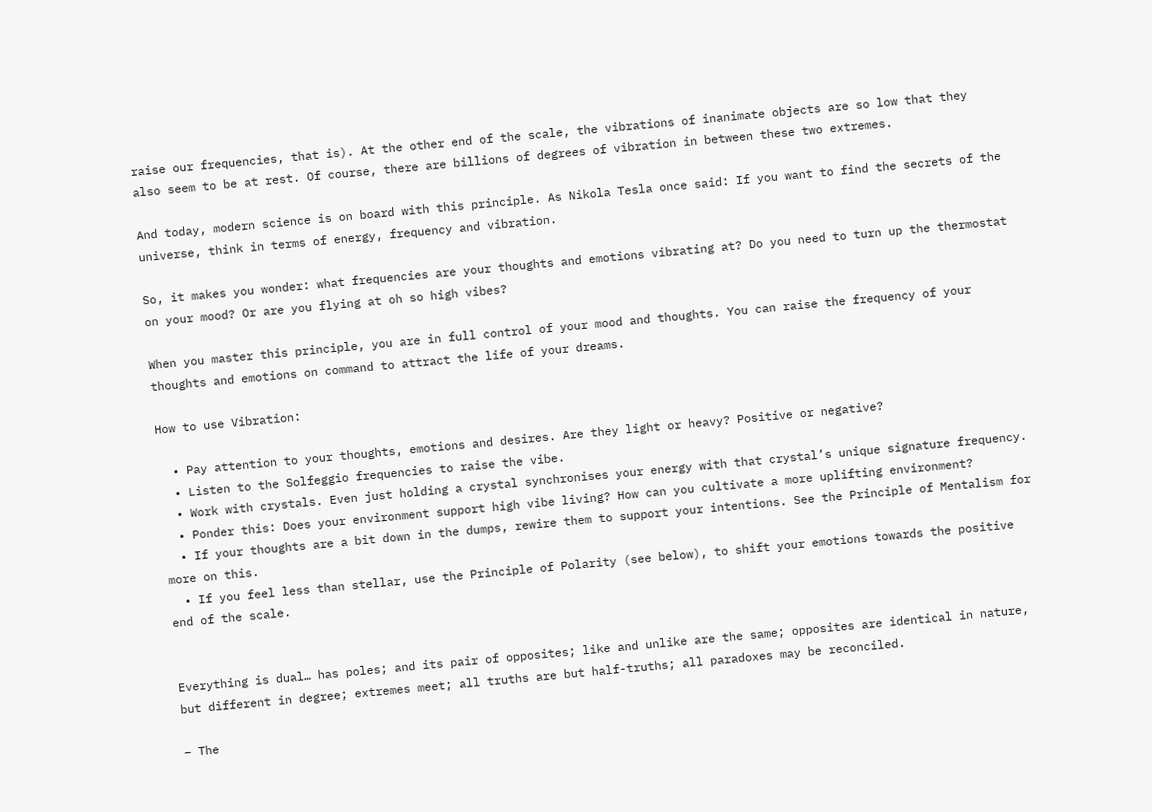raise our frequencies, that is). At the other end of the scale, the vibrations of inanimate objects are so low that they also seem to be at rest. Of course, there are billions of degrees of vibration in between these two extremes.

And today, modern science is on board with this principle. As Nikola Tesla once said: If you want to find the secrets of the universe, think in terms of energy, frequency and vibration.

So, it makes you wonder: what frequencies are your thoughts and emotions vibrating at? Do you need to turn up the thermostat on your mood? Or are you flying at oh so high vibes?

When you master this principle, you are in full control of your mood and thoughts. You can raise the frequency of your thoughts and emotions on command to attract the life of your dreams.

How to use Vibration:

  • Pay attention to your thoughts, emotions and desires. Are they light or heavy? Positive or negative?
  • Listen to the Solfeggio frequencies to raise the vibe.
  • Work with crystals. Even just holding a crystal synchronises your energy with that crystal’s unique signature frequency.
  • Ponder this: Does your environment support high vibe living? How can you cultivate a more uplifting environment?
  • If your thoughts are a bit down in the dumps, rewire them to support your intentions. See the Principle of Mentalism for more on this.
  • If you feel less than stellar, use the Principle of Polarity (see below), to shift your emotions towards the positive end of the scale.


Everything is dual… has poles; and its pair of opposites; like and unlike are the same; opposites are identical in nature, but different in degree; extremes meet; all truths are but half-truths; all paradoxes may be reconciled.

– The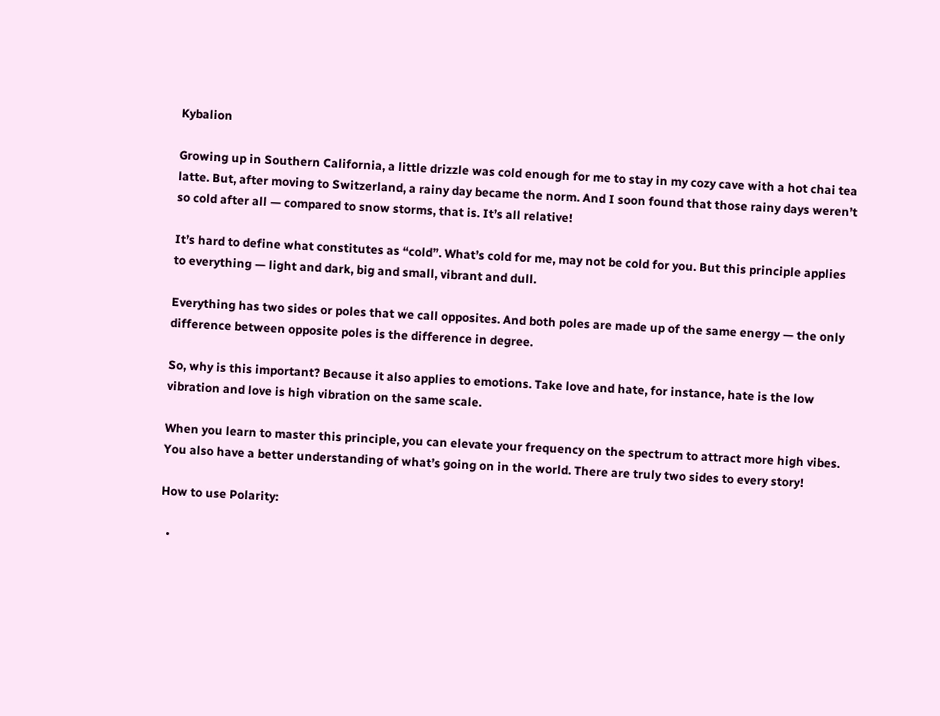Kybalion

Growing up in Southern California, a little drizzle was cold enough for me to stay in my cozy cave with a hot chai tea latte. But, after moving to Switzerland, a rainy day became the norm. And I soon found that those rainy days weren’t so cold after all — compared to snow storms, that is. It’s all relative!

It’s hard to define what constitutes as “cold”. What’s cold for me, may not be cold for you. But this principle applies to everything — light and dark, big and small, vibrant and dull.

Everything has two sides or poles that we call opposites. And both poles are made up of the same energy — the only difference between opposite poles is the difference in degree.

So, why is this important? Because it also applies to emotions. Take love and hate, for instance, hate is the low vibration and love is high vibration on the same scale.

When you learn to master this principle, you can elevate your frequency on the spectrum to attract more high vibes. You also have a better understanding of what’s going on in the world. There are truly two sides to every story!

How to use Polarity:

  •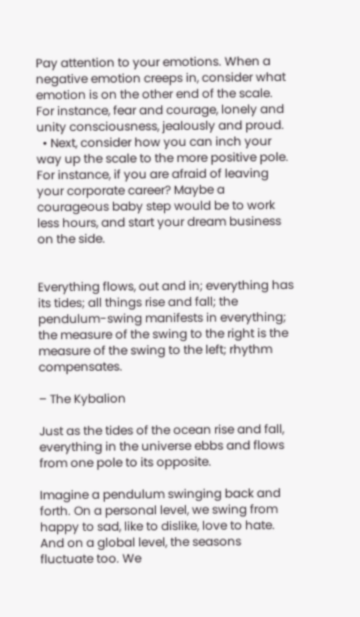Pay attention to your emotions. When a negative emotion creeps in, consider what emotion is on the other end of the scale. For instance, fear and courage, lonely and unity consciousness, jealously and proud.
  • Next, consider how you can inch your way up the scale to the more positive pole. For instance, if you are afraid of leaving your corporate career? Maybe a courageous baby step would be to work less hours, and start your dream business on the side.


Everything flows, out and in; everything has its tides; all things rise and fall; the pendulum-swing manifests in everything; the measure of the swing to the right is the measure of the swing to the left; rhythm compensates.

– The Kybalion

Just as the tides of the ocean rise and fall, everything in the universe ebbs and flows from one pole to its opposite.

Imagine a pendulum swinging back and forth. On a personal level, we swing from happy to sad, like to dislike, love to hate. And on a global level, the seasons fluctuate too. We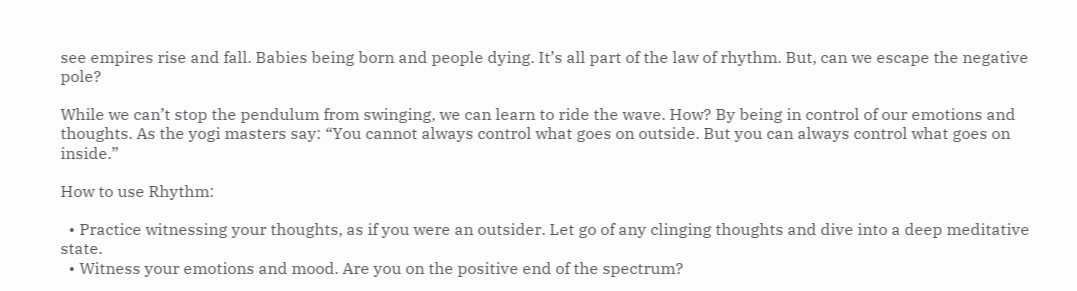see empires rise and fall. Babies being born and people dying. It’s all part of the law of rhythm. But, can we escape the negative pole?

While we can’t stop the pendulum from swinging, we can learn to ride the wave. How? By being in control of our emotions and thoughts. As the yogi masters say: “You cannot always control what goes on outside. But you can always control what goes on inside.”

How to use Rhythm:

  • Practice witnessing your thoughts, as if you were an outsider. Let go of any clinging thoughts and dive into a deep meditative state.
  • Witness your emotions and mood. Are you on the positive end of the spectrum?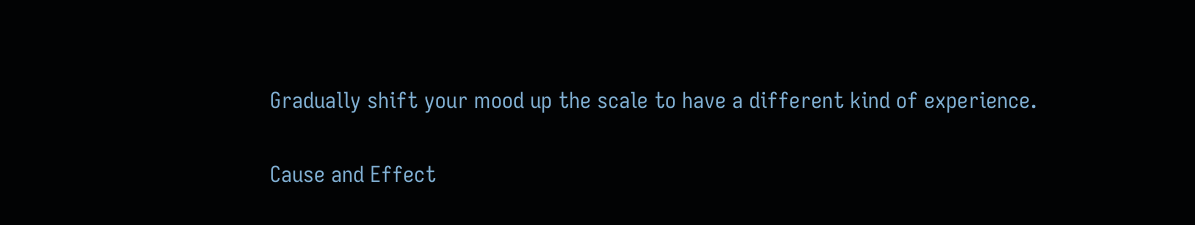Gradually shift your mood up the scale to have a different kind of experience.

Cause and Effect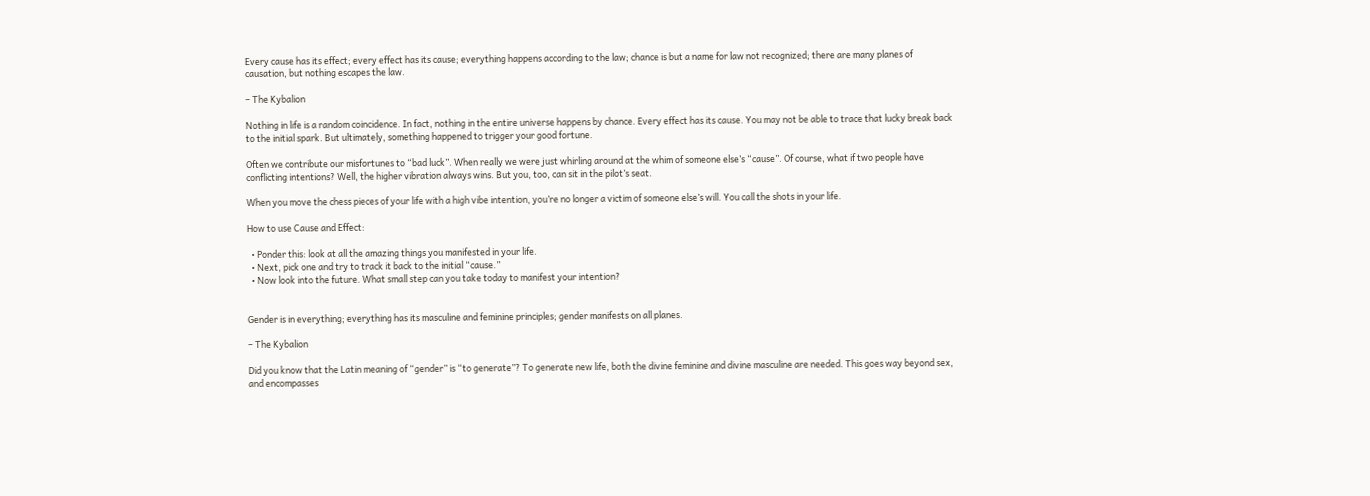Every cause has its effect; every effect has its cause; everything happens according to the law; chance is but a name for law not recognized; there are many planes of causation, but nothing escapes the law.

– The Kybalion

Nothing in life is a random coincidence. In fact, nothing in the entire universe happens by chance. Every effect has its cause. You may not be able to trace that lucky break back to the initial spark. But ultimately, something happened to trigger your good fortune.

Often we contribute our misfortunes to “bad luck”. When really we were just whirling around at the whim of someone else’s “cause”. Of course, what if two people have conflicting intentions? Well, the higher vibration always wins. But you, too, can sit in the pilot’s seat.

When you move the chess pieces of your life with a high vibe intention, you’re no longer a victim of someone else’s will. You call the shots in your life.

How to use Cause and Effect:

  • Ponder this: look at all the amazing things you manifested in your life.
  • Next, pick one and try to track it back to the initial “cause.”
  • Now look into the future. What small step can you take today to manifest your intention?


Gender is in everything; everything has its masculine and feminine principles; gender manifests on all planes.

– The Kybalion

Did you know that the Latin meaning of “gender” is “to generate”? To generate new life, both the divine feminine and divine masculine are needed. This goes way beyond sex, and encompasses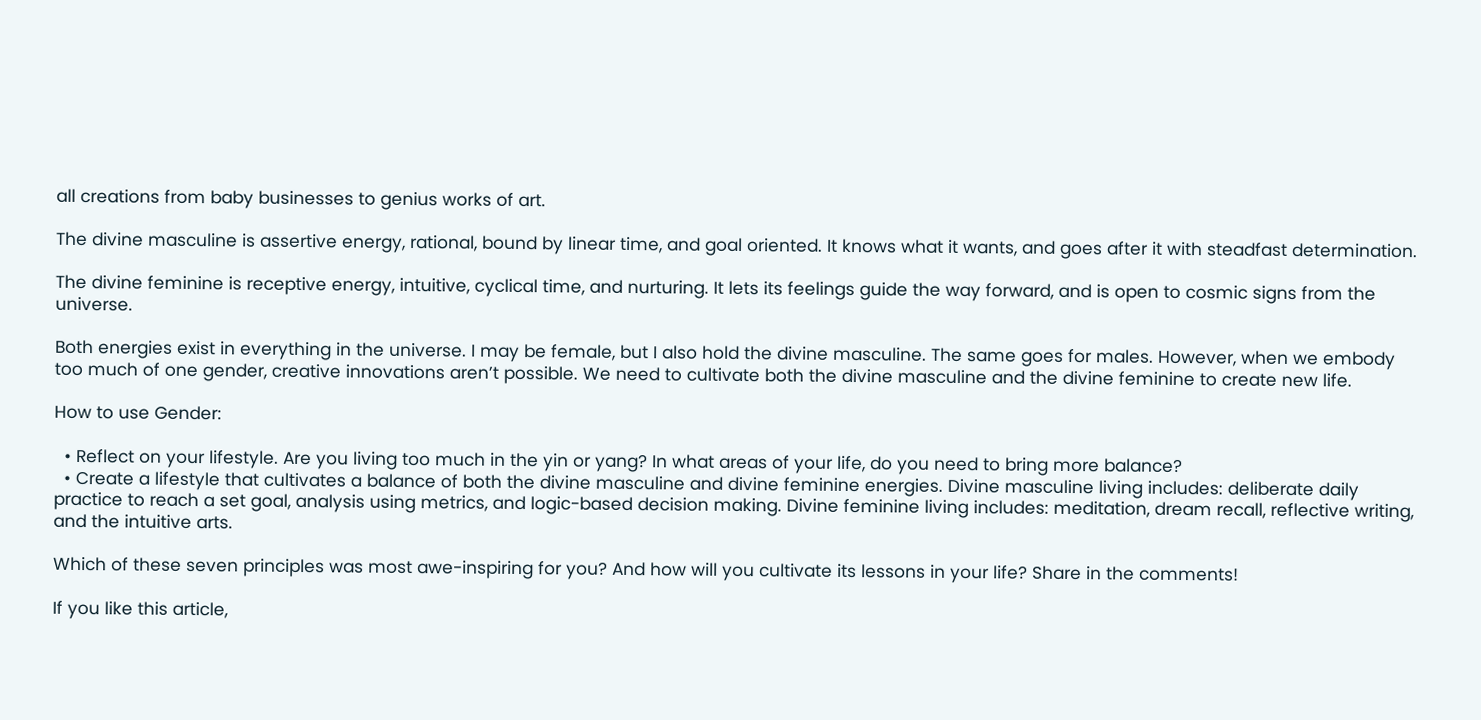all creations from baby businesses to genius works of art.

The divine masculine is assertive energy, rational, bound by linear time, and goal oriented. It knows what it wants, and goes after it with steadfast determination.

The divine feminine is receptive energy, intuitive, cyclical time, and nurturing. It lets its feelings guide the way forward, and is open to cosmic signs from the universe.

Both energies exist in everything in the universe. I may be female, but I also hold the divine masculine. The same goes for males. However, when we embody too much of one gender, creative innovations aren’t possible. We need to cultivate both the divine masculine and the divine feminine to create new life.

How to use Gender:

  • Reflect on your lifestyle. Are you living too much in the yin or yang? In what areas of your life, do you need to bring more balance?
  • Create a lifestyle that cultivates a balance of both the divine masculine and divine feminine energies. Divine masculine living includes: deliberate daily practice to reach a set goal, analysis using metrics, and logic-based decision making. Divine feminine living includes: meditation, dream recall, reflective writing, and the intuitive arts.

Which of these seven principles was most awe-inspiring for you? And how will you cultivate its lessons in your life? Share in the comments!

If you like this article,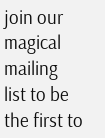join our magical mailing list to be the first to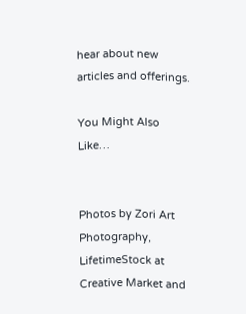hear about new articles and offerings.

You Might Also Like…


Photos by Zori Art Photography, LifetimeStock at Creative Market and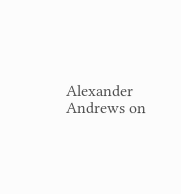Alexander Andrews on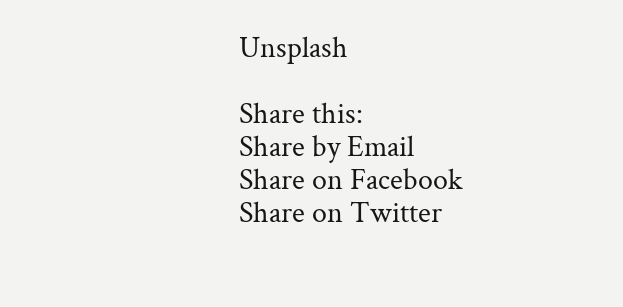Unsplash

Share this:
Share by Email
Share on Facebook
Share on Twitter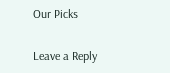Our Picks

Leave a Reply